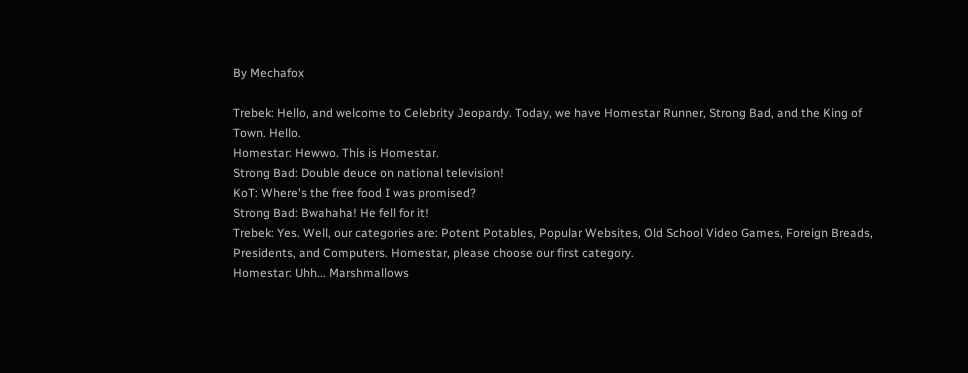By Mechafox

Trebek: Hello, and welcome to Celebrity Jeopardy. Today, we have Homestar Runner, Strong Bad, and the King of Town. Hello.
Homestar: Hewwo. This is Homestar.
Strong Bad: Double deuce on national television!
KoT: Where's the free food I was promised?
Strong Bad: Bwahaha! He fell for it!
Trebek: Yes. Well, our categories are: Potent Potables, Popular Websites, Old School Video Games, Foreign Breads, Presidents, and Computers. Homestar, please choose our first category.
Homestar: Uhh... Marshmallows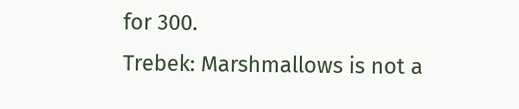for 300.
Trebek: Marshmallows is not a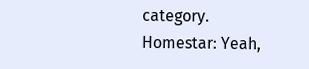category.
Homestar: Yeah,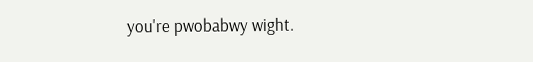you're pwobabwy wight.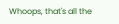Whoops, that's all the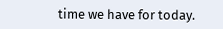time we have for today.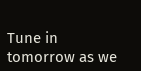Tune in tomorrow as we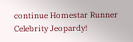continue Homestar Runner Celebrity Jeopardy!